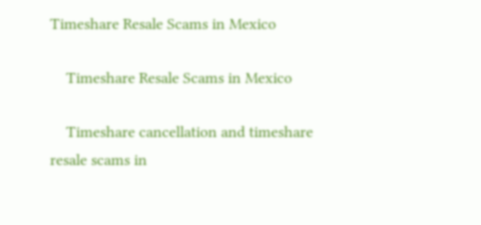Timeshare Resale Scams in Mexico

    Timeshare Resale Scams in Mexico

    Timeshare cancellation and timeshare resale scams in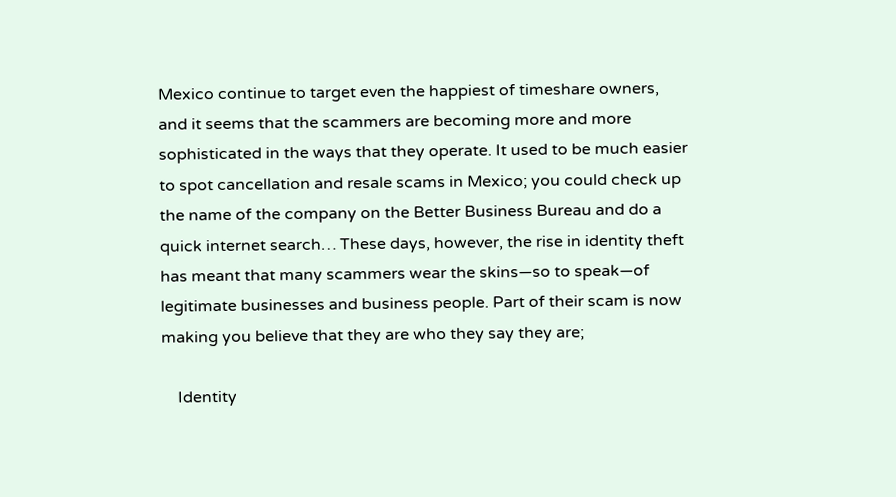Mexico continue to target even the happiest of timeshare owners, and it seems that the scammers are becoming more and more sophisticated in the ways that they operate. It used to be much easier to spot cancellation and resale scams in Mexico; you could check up the name of the company on the Better Business Bureau and do a quick internet search… These days, however, the rise in identity theft has meant that many scammers wear the skins—so to speak—of legitimate businesses and business people. Part of their scam is now making you believe that they are who they say they are;

    Identity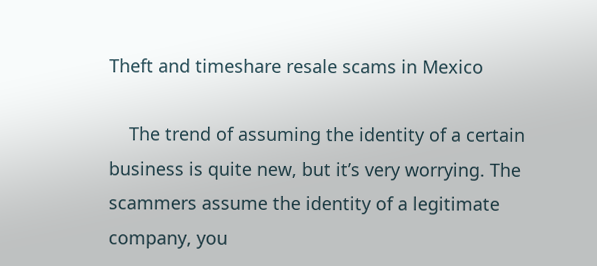Theft and timeshare resale scams in Mexico

    The trend of assuming the identity of a certain business is quite new, but it’s very worrying. The scammers assume the identity of a legitimate company, you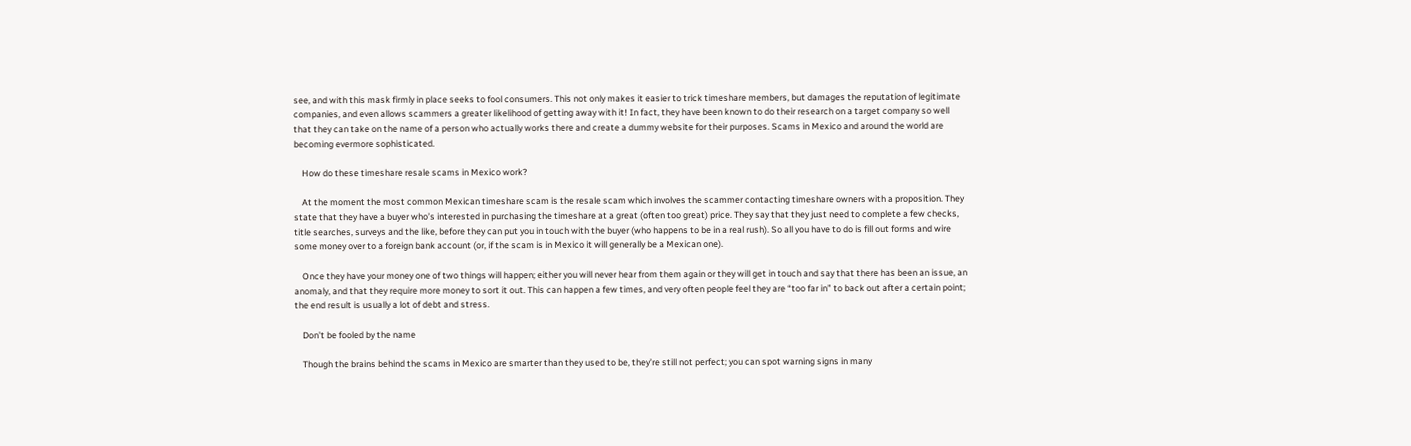see, and with this mask firmly in place seeks to fool consumers. This not only makes it easier to trick timeshare members, but damages the reputation of legitimate companies, and even allows scammers a greater likelihood of getting away with it! In fact, they have been known to do their research on a target company so well that they can take on the name of a person who actually works there and create a dummy website for their purposes. Scams in Mexico and around the world are becoming evermore sophisticated.

    How do these timeshare resale scams in Mexico work?

    At the moment the most common Mexican timeshare scam is the resale scam which involves the scammer contacting timeshare owners with a proposition. They state that they have a buyer who’s interested in purchasing the timeshare at a great (often too great) price. They say that they just need to complete a few checks, title searches, surveys and the like, before they can put you in touch with the buyer (who happens to be in a real rush). So all you have to do is fill out forms and wire some money over to a foreign bank account (or, if the scam is in Mexico it will generally be a Mexican one).

    Once they have your money one of two things will happen; either you will never hear from them again or they will get in touch and say that there has been an issue, an anomaly, and that they require more money to sort it out. This can happen a few times, and very often people feel they are “too far in” to back out after a certain point; the end result is usually a lot of debt and stress.

    Don’t be fooled by the name

    Though the brains behind the scams in Mexico are smarter than they used to be, they’re still not perfect; you can spot warning signs in many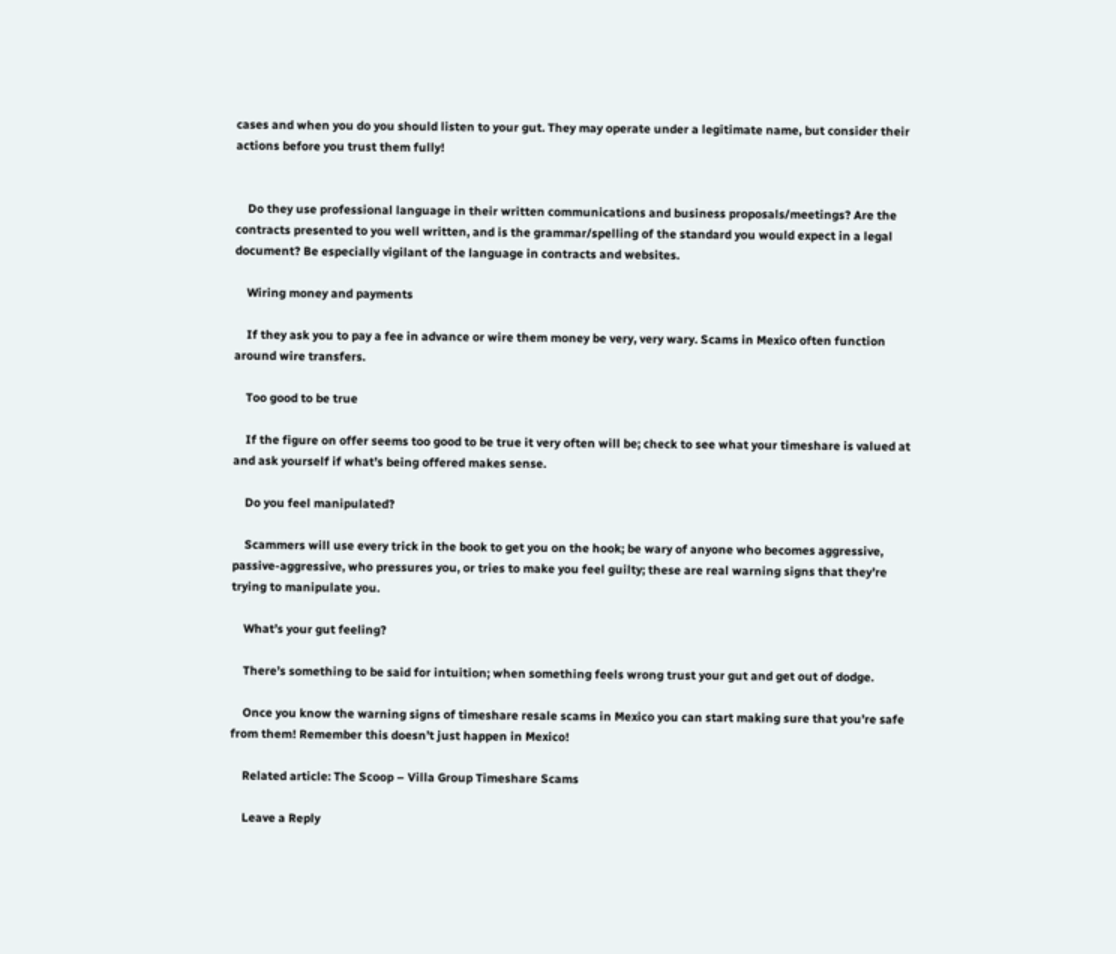cases and when you do you should listen to your gut. They may operate under a legitimate name, but consider their actions before you trust them fully!


    Do they use professional language in their written communications and business proposals/meetings? Are the contracts presented to you well written, and is the grammar/spelling of the standard you would expect in a legal document? Be especially vigilant of the language in contracts and websites.

    Wiring money and payments

    If they ask you to pay a fee in advance or wire them money be very, very wary. Scams in Mexico often function around wire transfers.

    Too good to be true

    If the figure on offer seems too good to be true it very often will be; check to see what your timeshare is valued at and ask yourself if what’s being offered makes sense.

    Do you feel manipulated?

    Scammers will use every trick in the book to get you on the hook; be wary of anyone who becomes aggressive, passive-aggressive, who pressures you, or tries to make you feel guilty; these are real warning signs that they’re trying to manipulate you.

    What’s your gut feeling?

    There’s something to be said for intuition; when something feels wrong trust your gut and get out of dodge.

    Once you know the warning signs of timeshare resale scams in Mexico you can start making sure that you’re safe from them! Remember this doesn’t just happen in Mexico!

    Related article: The Scoop – Villa Group Timeshare Scams

    Leave a Reply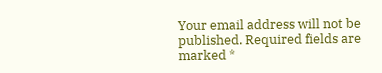Your email address will not be published. Required fields are marked *